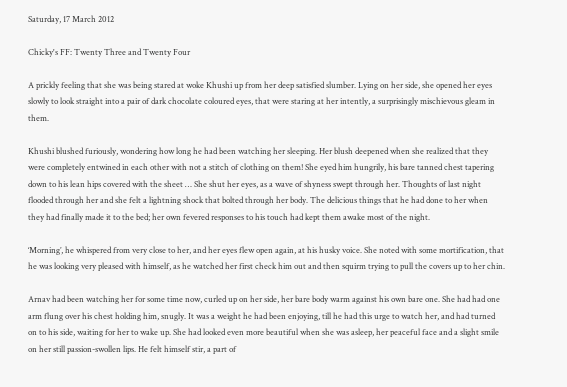Saturday, 17 March 2012

Chicky's FF: Twenty Three and Twenty Four

A prickly feeling that she was being stared at woke Khushi up from her deep satisfied slumber. Lying on her side, she opened her eyes slowly to look straight into a pair of dark chocolate coloured eyes, that were staring at her intently, a surprisingly mischievous gleam in them.

Khushi blushed furiously, wondering how long he had been watching her sleeping. Her blush deepened when she realized that they were completely entwined in each other with not a stitch of clothing on them! She eyed him hungrily, his bare tanned chest tapering down to his lean hips covered with the sheet … She shut her eyes, as a wave of shyness swept through her. Thoughts of last night flooded through her and she felt a lightning shock that bolted through her body. The delicious things that he had done to her when they had finally made it to the bed; her own fevered responses to his touch had kept them awake most of the night.

‘Morning’, he whispered from very close to her, and her eyes flew open again, at his husky voice. She noted with some mortification, that he was looking very pleased with himself, as he watched her first check him out and then squirm trying to pull the covers up to her chin.

Arnav had been watching her for some time now, curled up on her side, her bare body warm against his own bare one. She had had one arm flung over his chest holding him, snugly. It was a weight he had been enjoying, till he had this urge to watch her, and had turned on to his side, waiting for her to wake up. She had looked even more beautiful when she was asleep, her peaceful face and a slight smile on her still passion-swollen lips. He felt himself stir, a part of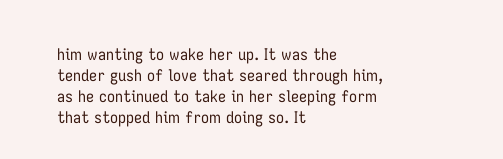him wanting to wake her up. It was the tender gush of love that seared through him, as he continued to take in her sleeping form that stopped him from doing so. It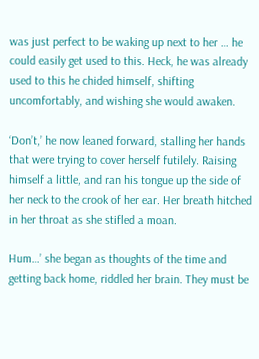was just perfect to be waking up next to her … he could easily get used to this. Heck, he was already used to this he chided himself, shifting uncomfortably, and wishing she would awaken.

‘Don’t,’ he now leaned forward, stalling her hands that were trying to cover herself futilely. Raising himself a little, and ran his tongue up the side of her neck to the crook of her ear. Her breath hitched in her throat as she stifled a moan.

Hum…’ she began as thoughts of the time and getting back home, riddled her brain. They must be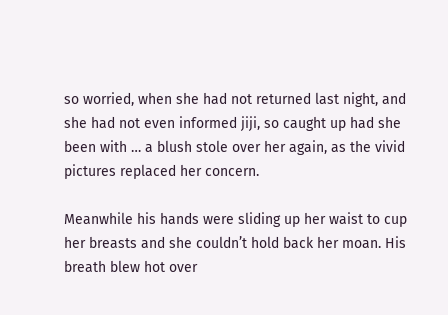so worried, when she had not returned last night, and she had not even informed jiji, so caught up had she been with … a blush stole over her again, as the vivid pictures replaced her concern.

Meanwhile his hands were sliding up her waist to cup her breasts and she couldn’t hold back her moan. His breath blew hot over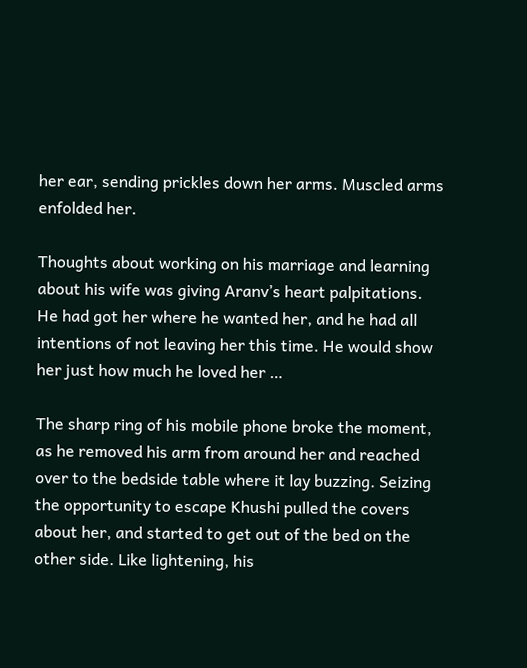her ear, sending prickles down her arms. Muscled arms enfolded her.

Thoughts about working on his marriage and learning about his wife was giving Aranv’s heart palpitations. He had got her where he wanted her, and he had all intentions of not leaving her this time. He would show her just how much he loved her …

The sharp ring of his mobile phone broke the moment, as he removed his arm from around her and reached over to the bedside table where it lay buzzing. Seizing the opportunity to escape Khushi pulled the covers about her, and started to get out of the bed on the other side. Like lightening, his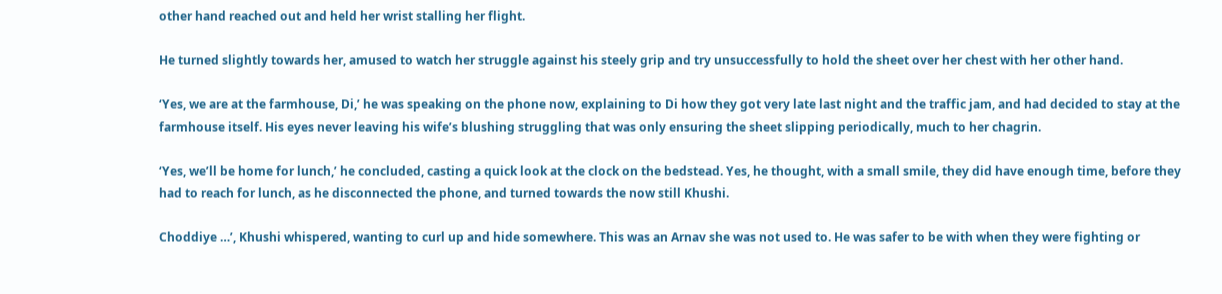other hand reached out and held her wrist stalling her flight.

He turned slightly towards her, amused to watch her struggle against his steely grip and try unsuccessfully to hold the sheet over her chest with her other hand.

‘Yes, we are at the farmhouse, Di,’ he was speaking on the phone now, explaining to Di how they got very late last night and the traffic jam, and had decided to stay at the farmhouse itself. His eyes never leaving his wife’s blushing struggling that was only ensuring the sheet slipping periodically, much to her chagrin.

‘Yes, we’ll be home for lunch,’ he concluded, casting a quick look at the clock on the bedstead. Yes, he thought, with a small smile, they did have enough time, before they had to reach for lunch, as he disconnected the phone, and turned towards the now still Khushi.

Choddiye …’, Khushi whispered, wanting to curl up and hide somewhere. This was an Arnav she was not used to. He was safer to be with when they were fighting or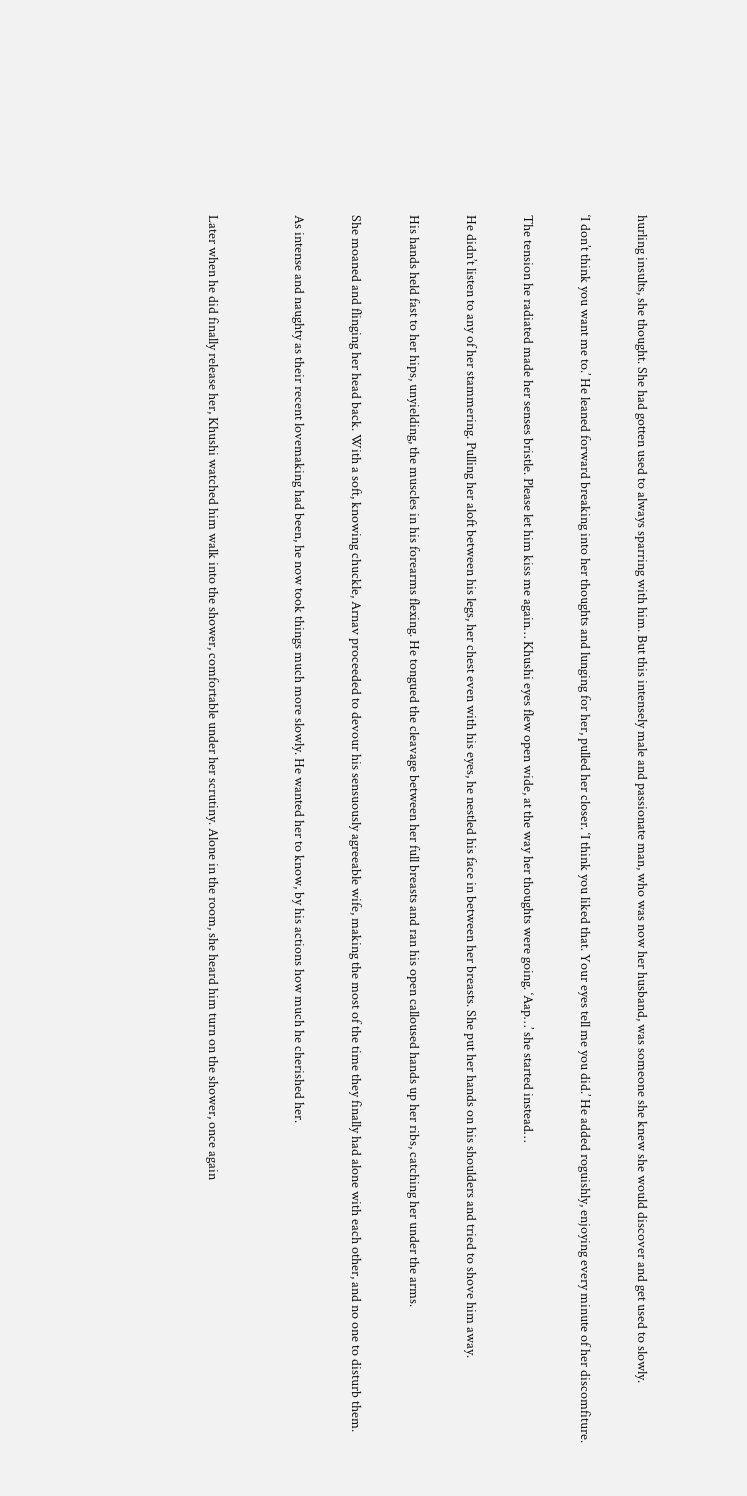hurling insults, she thought. She had gotten used to always sparring with him. But this intensely male and passionate man, who was now her husband, was someone she knew she would discover and get used to slowly.

‘I don’t think you want me to.’ He leaned forward breaking into her thoughts and lunging for her, pulled her closer. ‘I think you liked that. Your eyes tell me you did.’ He added roguishly, enjoying every minute of her discomfiture.

The tension he radiated made her senses bristle. Please let him kiss me again… Khushi eyes flew open wide, at the way her thoughts were going. ‘Aap…’ she started instead…

He didn’t listen to any of her stammering. Pulling her aloft between his legs, her chest even with his eyes, he nestled his face in between her breasts. She put her hands on his shoulders and tried to shove him away.

His hands held fast to her hips, unyielding, the muscles in his forearms flexing. He tongued the cleavage between her full breasts and ran his open calloused hands up her ribs, catching her under the arms.

She moaned and flinging her head back. With a soft, knowing chuckle, Arnav proceeded to devour his sensuously agreeable wife, making the most of the time they finally had alone with each other, and no one to disturb them.

As intense and naughty as their recent lovemaking had been, he now took things much more slowly. He wanted her to know, by his actions how much he cherished her.


Later when he did finally release her, Khushi watched him walk into the shower, comfortable under her scrutiny. Alone in the room, she heard him turn on the shower, once again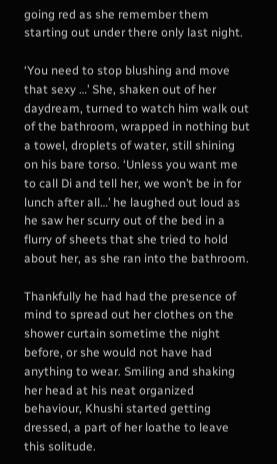going red as she remember them starting out under there only last night.

‘You need to stop blushing and move that sexy …’ She, shaken out of her daydream, turned to watch him walk out of the bathroom, wrapped in nothing but a towel, droplets of water, still shining on his bare torso. ‘Unless you want me to call Di and tell her, we won’t be in for lunch after all…’ he laughed out loud as he saw her scurry out of the bed in a flurry of sheets that she tried to hold about her, as she ran into the bathroom.

Thankfully he had had the presence of mind to spread out her clothes on the shower curtain sometime the night before, or she would not have had anything to wear. Smiling and shaking her head at his neat organized behaviour, Khushi started getting dressed, a part of her loathe to leave this solitude.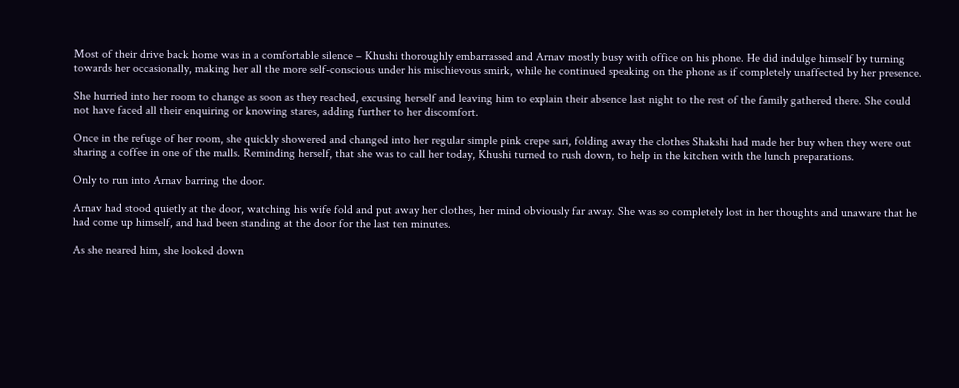Most of their drive back home was in a comfortable silence – Khushi thoroughly embarrassed and Arnav mostly busy with office on his phone. He did indulge himself by turning towards her occasionally, making her all the more self-conscious under his mischievous smirk, while he continued speaking on the phone as if completely unaffected by her presence.

She hurried into her room to change as soon as they reached, excusing herself and leaving him to explain their absence last night to the rest of the family gathered there. She could not have faced all their enquiring or knowing stares, adding further to her discomfort.

Once in the refuge of her room, she quickly showered and changed into her regular simple pink crepe sari, folding away the clothes Shakshi had made her buy when they were out sharing a coffee in one of the malls. Reminding herself, that she was to call her today, Khushi turned to rush down, to help in the kitchen with the lunch preparations.

Only to run into Arnav barring the door.

Arnav had stood quietly at the door, watching his wife fold and put away her clothes, her mind obviously far away. She was so completely lost in her thoughts and unaware that he had come up himself, and had been standing at the door for the last ten minutes.

As she neared him, she looked down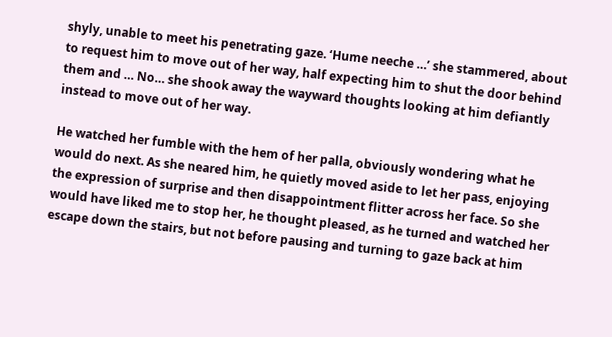shyly, unable to meet his penetrating gaze. ‘Hume neeche …’ she stammered, about to request him to move out of her way, half expecting him to shut the door behind them and … No… she shook away the wayward thoughts looking at him defiantly instead to move out of her way.

He watched her fumble with the hem of her palla, obviously wondering what he would do next. As she neared him, he quietly moved aside to let her pass, enjoying the expression of surprise and then disappointment flitter across her face. So she would have liked me to stop her, he thought pleased, as he turned and watched her escape down the stairs, but not before pausing and turning to gaze back at him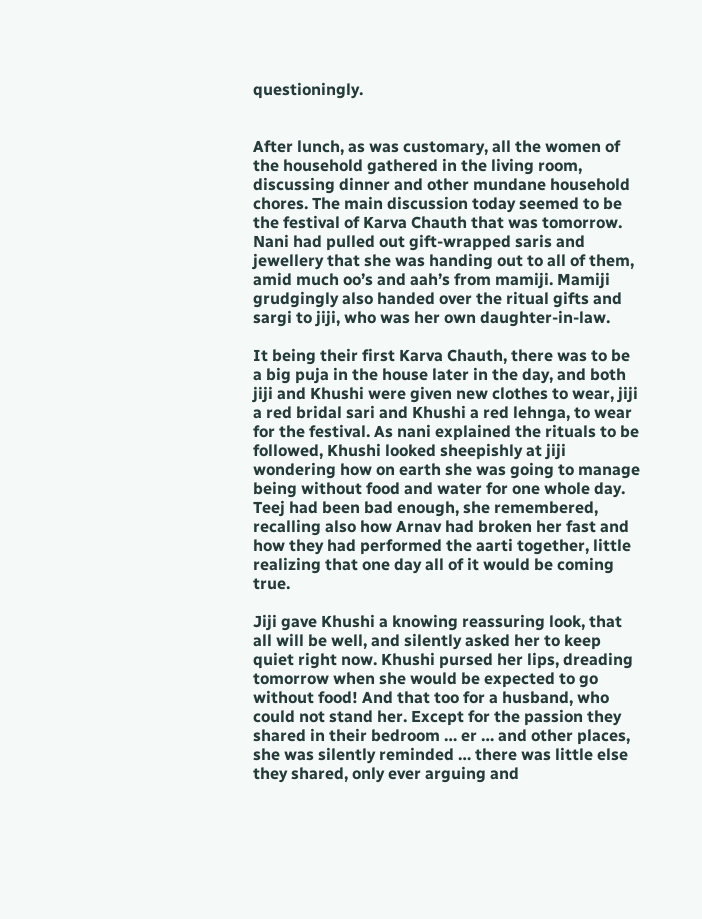questioningly.


After lunch, as was customary, all the women of the household gathered in the living room, discussing dinner and other mundane household chores. The main discussion today seemed to be the festival of Karva Chauth that was tomorrow. Nani had pulled out gift-wrapped saris and jewellery that she was handing out to all of them, amid much oo’s and aah’s from mamiji. Mamiji grudgingly also handed over the ritual gifts and sargi to jiji, who was her own daughter-in-law.

It being their first Karva Chauth, there was to be a big puja in the house later in the day, and both jiji and Khushi were given new clothes to wear, jiji a red bridal sari and Khushi a red lehnga, to wear for the festival. As nani explained the rituals to be followed, Khushi looked sheepishly at jiji wondering how on earth she was going to manage being without food and water for one whole day. Teej had been bad enough, she remembered, recalling also how Arnav had broken her fast and how they had performed the aarti together, little realizing that one day all of it would be coming true.

Jiji gave Khushi a knowing reassuring look, that all will be well, and silently asked her to keep quiet right now. Khushi pursed her lips, dreading tomorrow when she would be expected to go without food! And that too for a husband, who could not stand her. Except for the passion they shared in their bedroom … er … and other places, she was silently reminded … there was little else they shared, only ever arguing and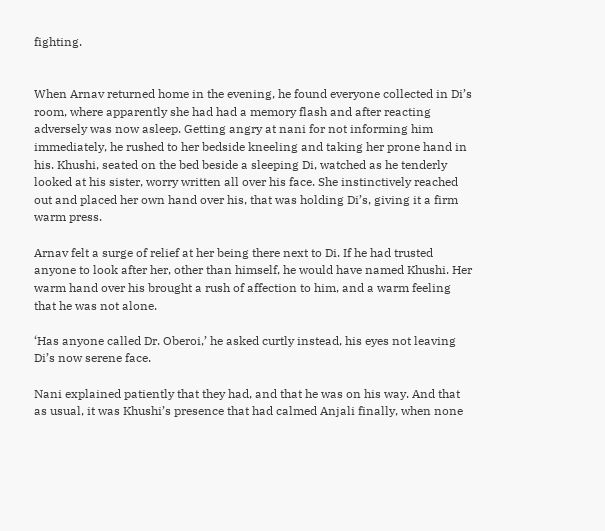fighting.


When Arnav returned home in the evening, he found everyone collected in Di’s room, where apparently she had had a memory flash and after reacting adversely was now asleep. Getting angry at nani for not informing him immediately, he rushed to her bedside kneeling and taking her prone hand in his. Khushi, seated on the bed beside a sleeping Di, watched as he tenderly looked at his sister, worry written all over his face. She instinctively reached out and placed her own hand over his, that was holding Di’s, giving it a firm warm press.

Arnav felt a surge of relief at her being there next to Di. If he had trusted anyone to look after her, other than himself, he would have named Khushi. Her warm hand over his brought a rush of affection to him, and a warm feeling that he was not alone.

‘Has anyone called Dr. Oberoi,’ he asked curtly instead, his eyes not leaving Di’s now serene face.

Nani explained patiently that they had, and that he was on his way. And that as usual, it was Khushi’s presence that had calmed Anjali finally, when none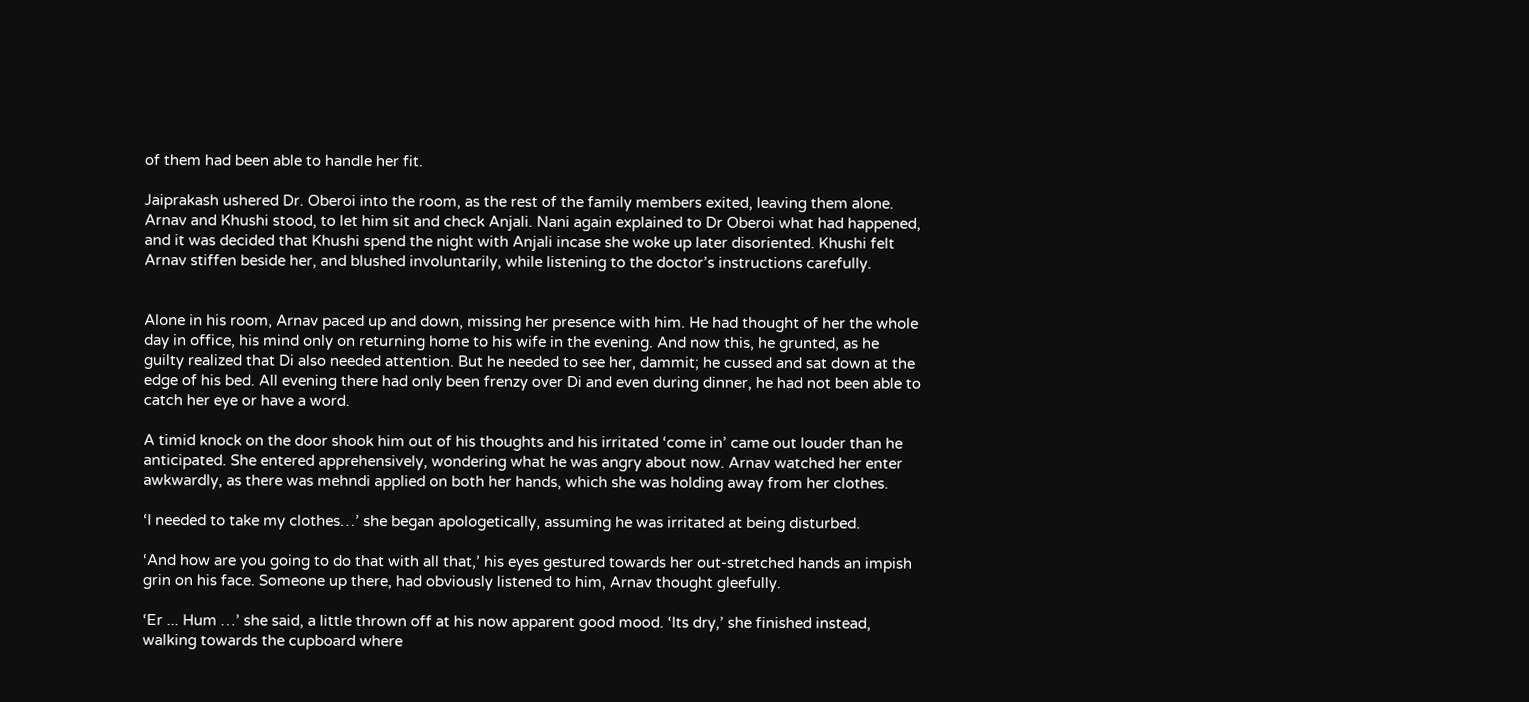of them had been able to handle her fit.

Jaiprakash ushered Dr. Oberoi into the room, as the rest of the family members exited, leaving them alone. Arnav and Khushi stood, to let him sit and check Anjali. Nani again explained to Dr Oberoi what had happened, and it was decided that Khushi spend the night with Anjali incase she woke up later disoriented. Khushi felt Arnav stiffen beside her, and blushed involuntarily, while listening to the doctor’s instructions carefully.


Alone in his room, Arnav paced up and down, missing her presence with him. He had thought of her the whole day in office, his mind only on returning home to his wife in the evening. And now this, he grunted, as he guilty realized that Di also needed attention. But he needed to see her, dammit; he cussed and sat down at the edge of his bed. All evening there had only been frenzy over Di and even during dinner, he had not been able to catch her eye or have a word.

A timid knock on the door shook him out of his thoughts and his irritated ‘come in’ came out louder than he anticipated. She entered apprehensively, wondering what he was angry about now. Arnav watched her enter awkwardly, as there was mehndi applied on both her hands, which she was holding away from her clothes.

‘I needed to take my clothes…’ she began apologetically, assuming he was irritated at being disturbed.

‘And how are you going to do that with all that,’ his eyes gestured towards her out-stretched hands an impish grin on his face. Someone up there, had obviously listened to him, Arnav thought gleefully.

‘Er ... Hum …’ she said, a little thrown off at his now apparent good mood. ‘Its dry,’ she finished instead, walking towards the cupboard where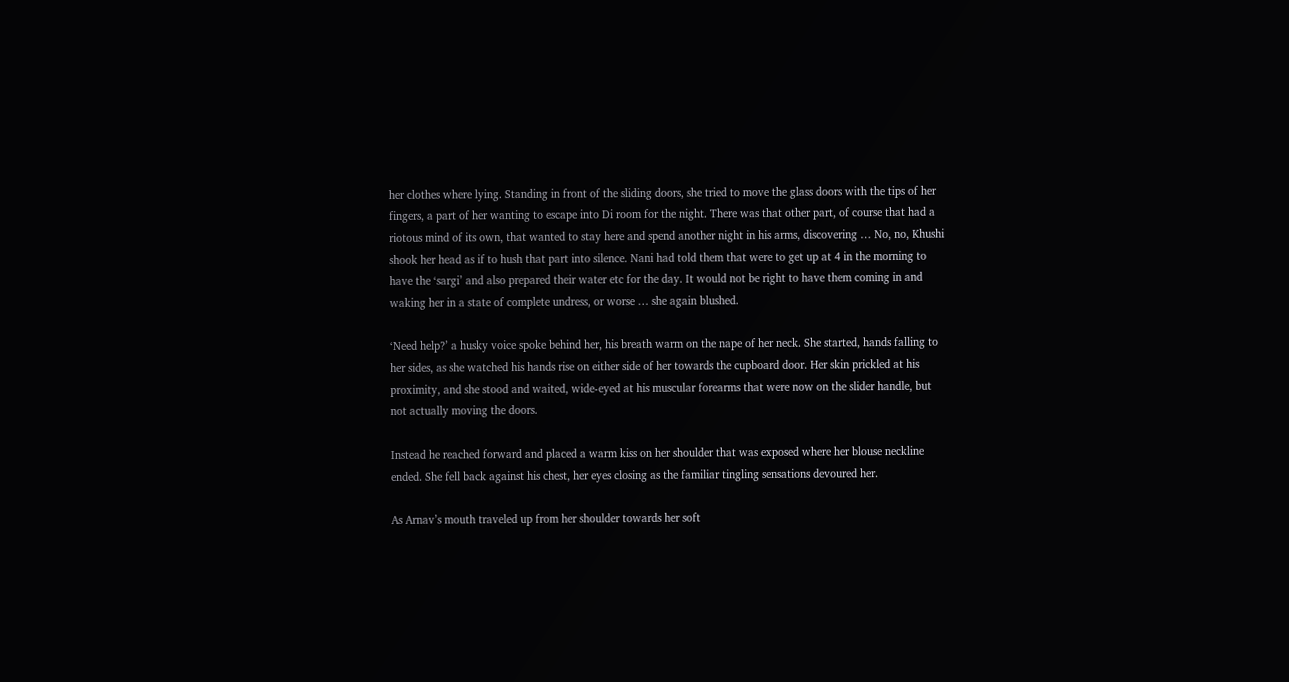her clothes where lying. Standing in front of the sliding doors, she tried to move the glass doors with the tips of her fingers, a part of her wanting to escape into Di room for the night. There was that other part, of course that had a riotous mind of its own, that wanted to stay here and spend another night in his arms, discovering … No, no, Khushi shook her head as if to hush that part into silence. Nani had told them that were to get up at 4 in the morning to have the ‘sargi’ and also prepared their water etc for the day. It would not be right to have them coming in and waking her in a state of complete undress, or worse … she again blushed.

‘Need help?’ a husky voice spoke behind her, his breath warm on the nape of her neck. She started, hands falling to her sides, as she watched his hands rise on either side of her towards the cupboard door. Her skin prickled at his proximity, and she stood and waited, wide-eyed at his muscular forearms that were now on the slider handle, but not actually moving the doors.

Instead he reached forward and placed a warm kiss on her shoulder that was exposed where her blouse neckline ended. She fell back against his chest, her eyes closing as the familiar tingling sensations devoured her.

As Arnav’s mouth traveled up from her shoulder towards her soft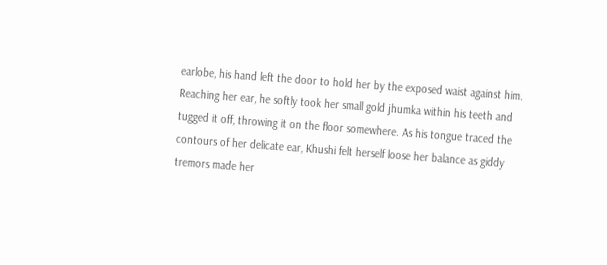earlobe, his hand left the door to hold her by the exposed waist against him. Reaching her ear, he softly took her small gold jhumka within his teeth and tugged it off, throwing it on the floor somewhere. As his tongue traced the contours of her delicate ear, Khushi felt herself loose her balance as giddy tremors made her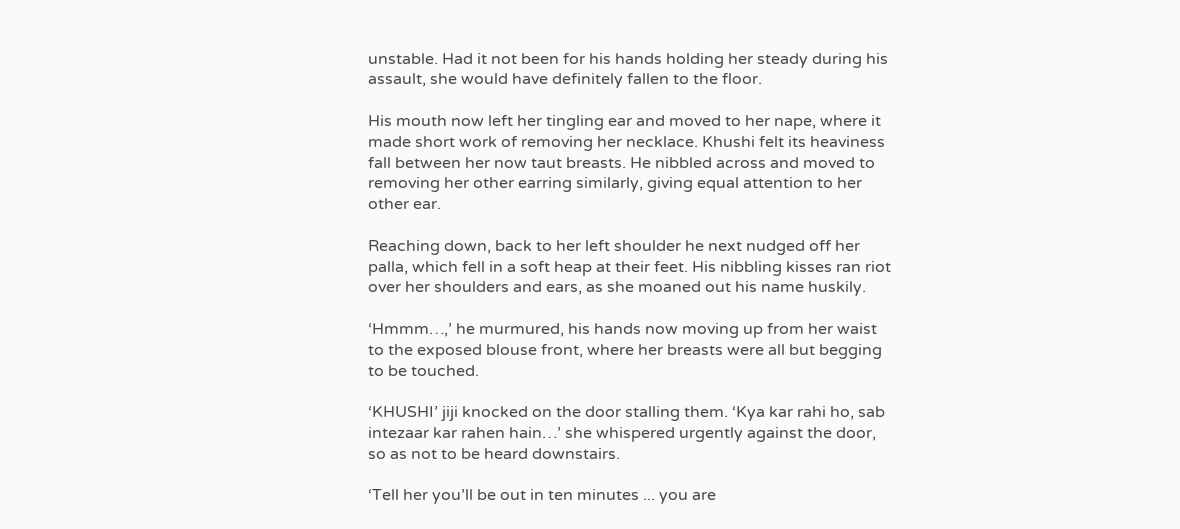unstable. Had it not been for his hands holding her steady during his assault, she would have definitely fallen to the floor.

His mouth now left her tingling ear and moved to her nape, where it made short work of removing her necklace. Khushi felt its heaviness fall between her now taut breasts. He nibbled across and moved to removing her other earring similarly, giving equal attention to her other ear.

Reaching down, back to her left shoulder he next nudged off her palla, which fell in a soft heap at their feet. His nibbling kisses ran riot over her shoulders and ears, as she moaned out his name huskily.

‘Hmmm…,’ he murmured, his hands now moving up from her waist to the exposed blouse front, where her breasts were all but begging to be touched.

‘KHUSHI’ jiji knocked on the door stalling them. ‘Kya kar rahi ho, sab intezaar kar rahen hain…’ she whispered urgently against the door, so as not to be heard downstairs.

‘Tell her you’ll be out in ten minutes ... you are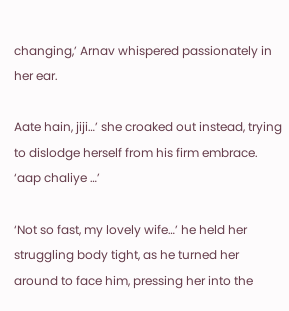changing,’ Arnav whispered passionately in her ear.

Aate hain, jiji…’ she croaked out instead, trying to dislodge herself from his firm embrace. ‘aap chaliye …’

‘Not so fast, my lovely wife…’ he held her struggling body tight, as he turned her around to face him, pressing her into the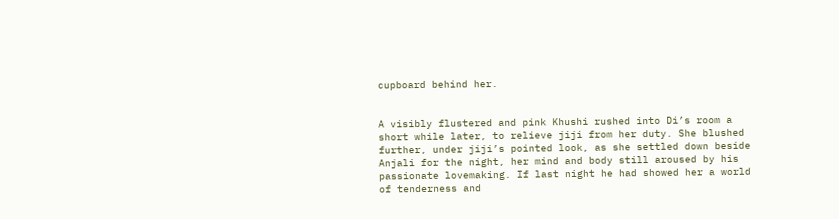cupboard behind her.


A visibly flustered and pink Khushi rushed into Di’s room a short while later, to relieve jiji from her duty. She blushed further, under jiji’s pointed look, as she settled down beside Anjali for the night, her mind and body still aroused by his passionate lovemaking. If last night he had showed her a world of tenderness and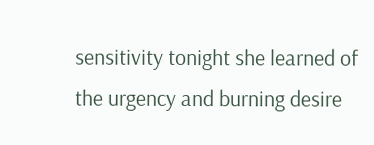sensitivity tonight she learned of the urgency and burning desire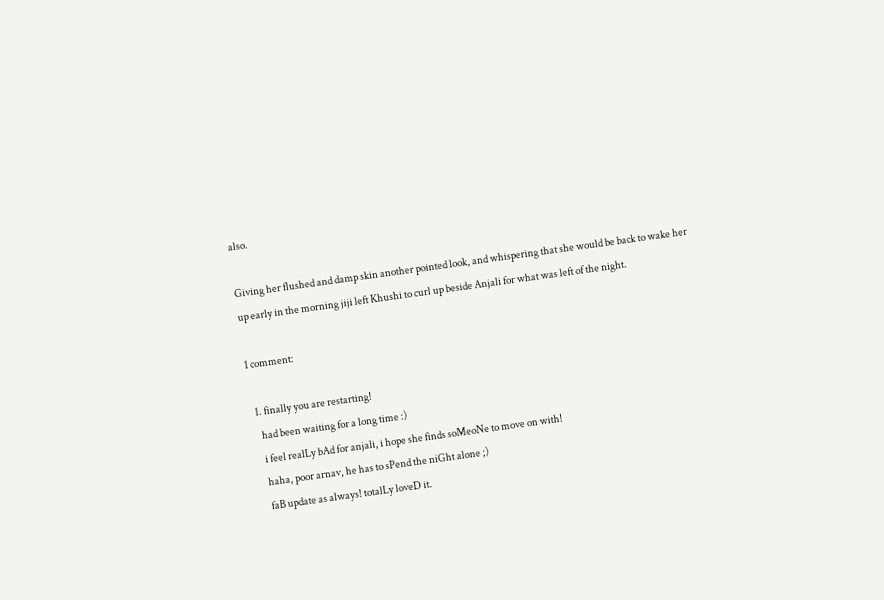also.

Giving her flushed and damp skin another pointed look, and whispering that she would be back to wake her up early in the morning jiji left Khushi to curl up beside Anjali for what was left of the night.

1 comment:

  1. finally you are restarting!
    had been waiting for a long time :)
    i feel realLy bAd for anjali, i hope she finds soMeoNe to move on with!
    haha, poor arnav, he has to sPend the niGht alone ;)
    faB update as always! totalLy loveD it.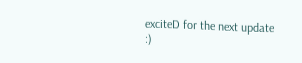exciteD for the next update :)